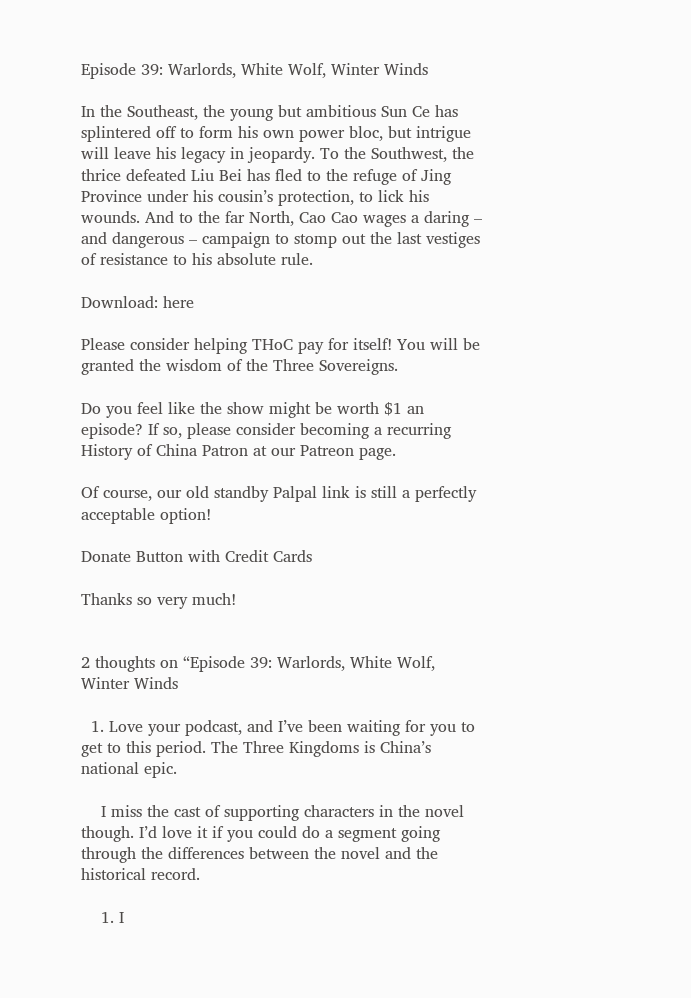Episode 39: Warlords, White Wolf, Winter Winds

In the Southeast, the young but ambitious Sun Ce has splintered off to form his own power bloc, but intrigue will leave his legacy in jeopardy. To the Southwest, the thrice defeated Liu Bei has fled to the refuge of Jing Province under his cousin’s protection, to lick his wounds. And to the far North, Cao Cao wages a daring – and dangerous – campaign to stomp out the last vestiges of resistance to his absolute rule.

Download: here

Please consider helping THoC pay for itself! You will be granted the wisdom of the Three Sovereigns.

Do you feel like the show might be worth $1 an episode? If so, please consider becoming a recurring History of China Patron at our Patreon page.

Of course, our old standby Palpal link is still a perfectly acceptable option!

Donate Button with Credit Cards

Thanks so very much!


2 thoughts on “Episode 39: Warlords, White Wolf, Winter Winds

  1. Love your podcast, and I’ve been waiting for you to get to this period. The Three Kingdoms is China’s national epic.

    I miss the cast of supporting characters in the novel though. I’d love it if you could do a segment going through the differences between the novel and the historical record.

    1. I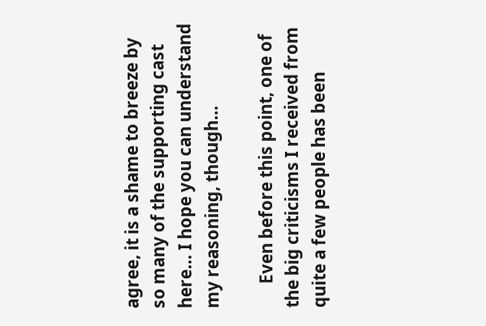agree, it is a shame to breeze by so many of the supporting cast here… I hope you can understand my reasoning, though…

      Even before this point, one of the big criticisms I received from quite a few people has been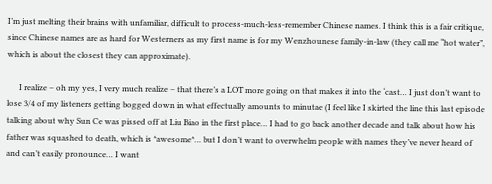I’m just melting their brains with unfamiliar, difficult to process-much-less-remember Chinese names. I think this is a fair critique, since Chinese names are as hard for Westerners as my first name is for my Wenzhounese family-in-law (they call me “hot water”, which is about the closest they can approximate).

      I realize – oh my yes, I very much realize – that there’s a LOT more going on that makes it into the ‘cast… I just don’t want to lose 3/4 of my listeners getting bogged down in what effectually amounts to minutae (I feel like I skirted the line this last episode talking about why Sun Ce was pissed off at Liu Biao in the first place… I had to go back another decade and talk about how his father was squashed to death, which is *awesome*… but I don’t want to overwhelm people with names they’ve never heard of and can’t easily pronounce… I want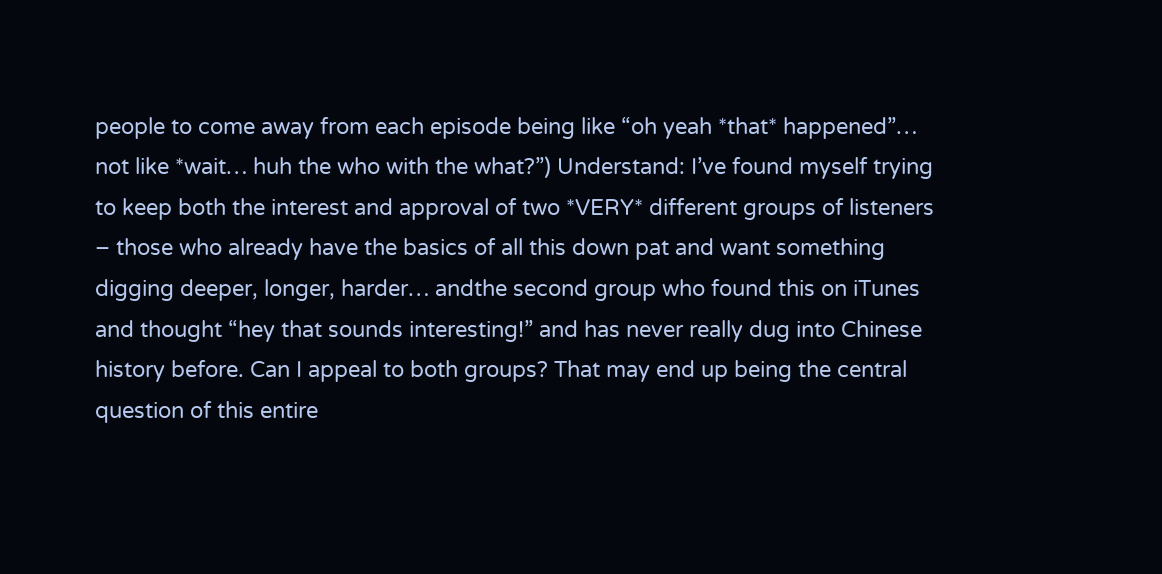people to come away from each episode being like “oh yeah *that* happened”… not like *wait… huh the who with the what?”) Understand: I’ve found myself trying to keep both the interest and approval of two *VERY* different groups of listeners – those who already have the basics of all this down pat and want something digging deeper, longer, harder… andthe second group who found this on iTunes and thought “hey that sounds interesting!” and has never really dug into Chinese history before. Can I appeal to both groups? That may end up being the central question of this entire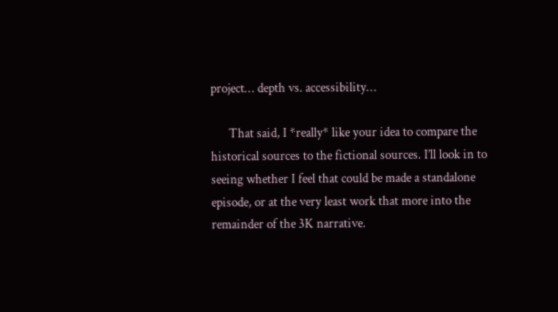project… depth vs. accessibility…

      That said, I *really* like your idea to compare the historical sources to the fictional sources. I’ll look in to seeing whether I feel that could be made a standalone episode, or at the very least work that more into the remainder of the 3K narrative.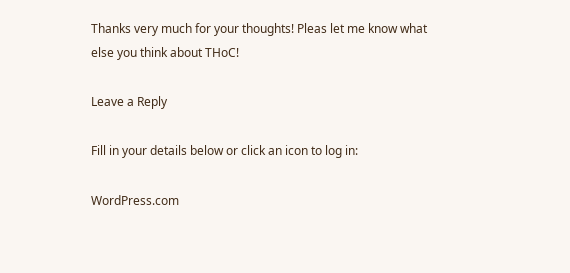Thanks very much for your thoughts! Pleas let me know what else you think about THoC!

Leave a Reply

Fill in your details below or click an icon to log in:

WordPress.com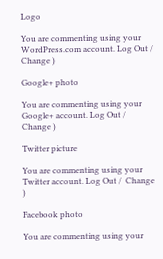Logo

You are commenting using your WordPress.com account. Log Out /  Change )

Google+ photo

You are commenting using your Google+ account. Log Out /  Change )

Twitter picture

You are commenting using your Twitter account. Log Out /  Change )

Facebook photo

You are commenting using your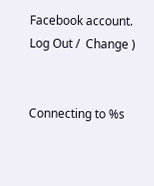Facebook account. Log Out /  Change )


Connecting to %s